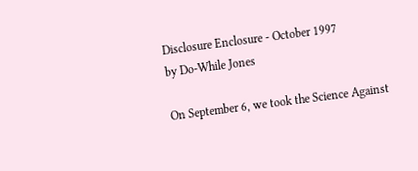Disclosure Enclosure - October 1997
by Do-While Jones

On September 6, we took the Science Against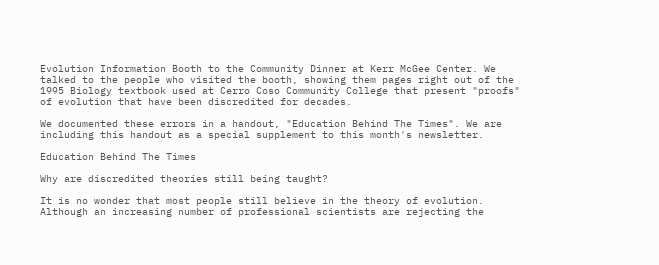Evolution Information Booth to the Community Dinner at Kerr McGee Center. We talked to the people who visited the booth, showing them pages right out of the 1995 Biology textbook used at Cerro Coso Community College that present "proofs" of evolution that have been discredited for decades.

We documented these errors in a handout, "Education Behind The Times". We are including this handout as a special supplement to this month's newsletter.

Education Behind The Times

Why are discredited theories still being taught?

It is no wonder that most people still believe in the theory of evolution. Although an increasing number of professional scientists are rejecting the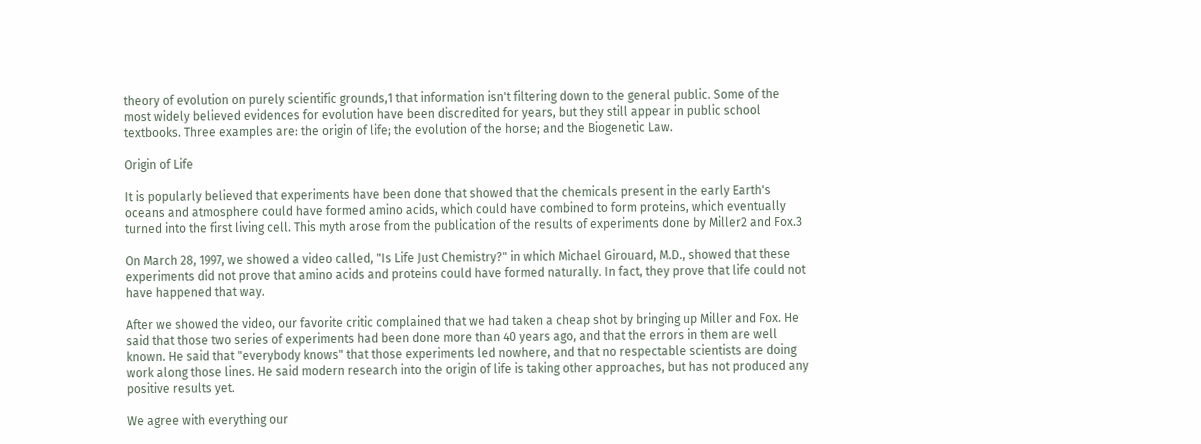theory of evolution on purely scientific grounds,1 that information isn't filtering down to the general public. Some of the most widely believed evidences for evolution have been discredited for years, but they still appear in public school textbooks. Three examples are: the origin of life; the evolution of the horse; and the Biogenetic Law.

Origin of Life

It is popularly believed that experiments have been done that showed that the chemicals present in the early Earth's oceans and atmosphere could have formed amino acids, which could have combined to form proteins, which eventually turned into the first living cell. This myth arose from the publication of the results of experiments done by Miller2 and Fox.3

On March 28, 1997, we showed a video called, "Is Life Just Chemistry?" in which Michael Girouard, M.D., showed that these experiments did not prove that amino acids and proteins could have formed naturally. In fact, they prove that life could not have happened that way.

After we showed the video, our favorite critic complained that we had taken a cheap shot by bringing up Miller and Fox. He said that those two series of experiments had been done more than 40 years ago, and that the errors in them are well known. He said that "everybody knows" that those experiments led nowhere, and that no respectable scientists are doing work along those lines. He said modern research into the origin of life is taking other approaches, but has not produced any positive results yet.

We agree with everything our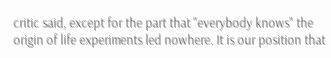critic said, except for the part that "everybody knows" the origin of life experiments led nowhere. It is our position that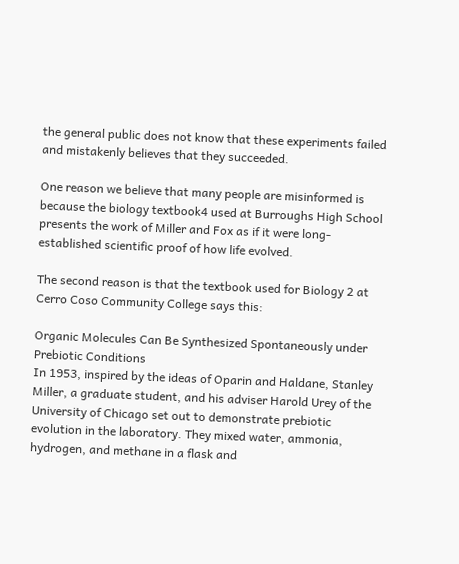the general public does not know that these experiments failed and mistakenly believes that they succeeded.

One reason we believe that many people are misinformed is because the biology textbook4 used at Burroughs High School presents the work of Miller and Fox as if it were long-established scientific proof of how life evolved.

The second reason is that the textbook used for Biology 2 at Cerro Coso Community College says this:

Organic Molecules Can Be Synthesized Spontaneously under Prebiotic Conditions
In 1953, inspired by the ideas of Oparin and Haldane, Stanley Miller, a graduate student, and his adviser Harold Urey of the University of Chicago set out to demonstrate prebiotic evolution in the laboratory. They mixed water, ammonia, hydrogen, and methane in a flask and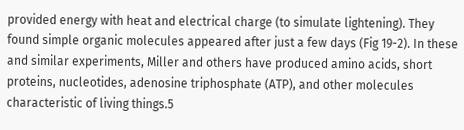provided energy with heat and electrical charge (to simulate lightening). They found simple organic molecules appeared after just a few days (Fig 19-2). In these and similar experiments, Miller and others have produced amino acids, short proteins, nucleotides, adenosine triphosphate (ATP), and other molecules characteristic of living things.5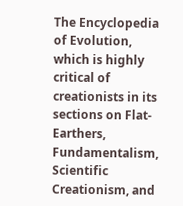The Encyclopedia of Evolution, which is highly critical of creationists in its sections on Flat-Earthers, Fundamentalism, Scientific Creationism, and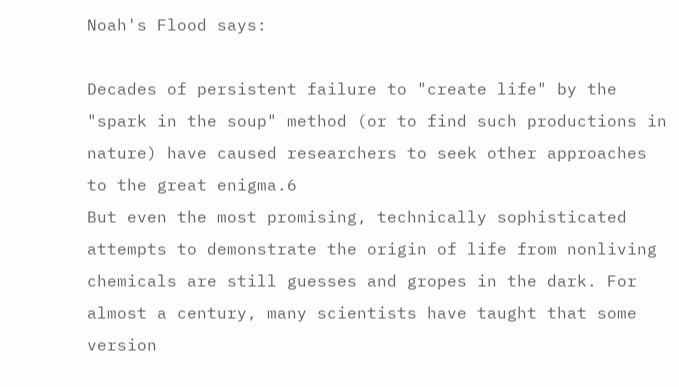Noah's Flood says:

Decades of persistent failure to "create life" by the "spark in the soup" method (or to find such productions in nature) have caused researchers to seek other approaches to the great enigma.6
But even the most promising, technically sophisticated attempts to demonstrate the origin of life from nonliving chemicals are still guesses and gropes in the dark. For almost a century, many scientists have taught that some version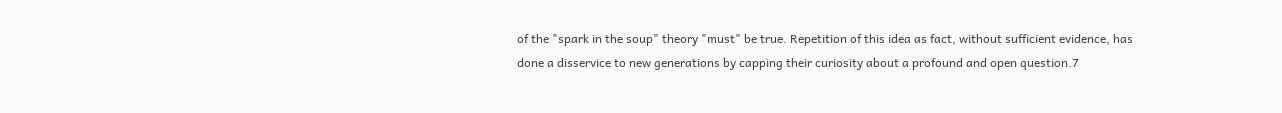of the "spark in the soup" theory "must" be true. Repetition of this idea as fact, without sufficient evidence, has done a disservice to new generations by capping their curiosity about a profound and open question.7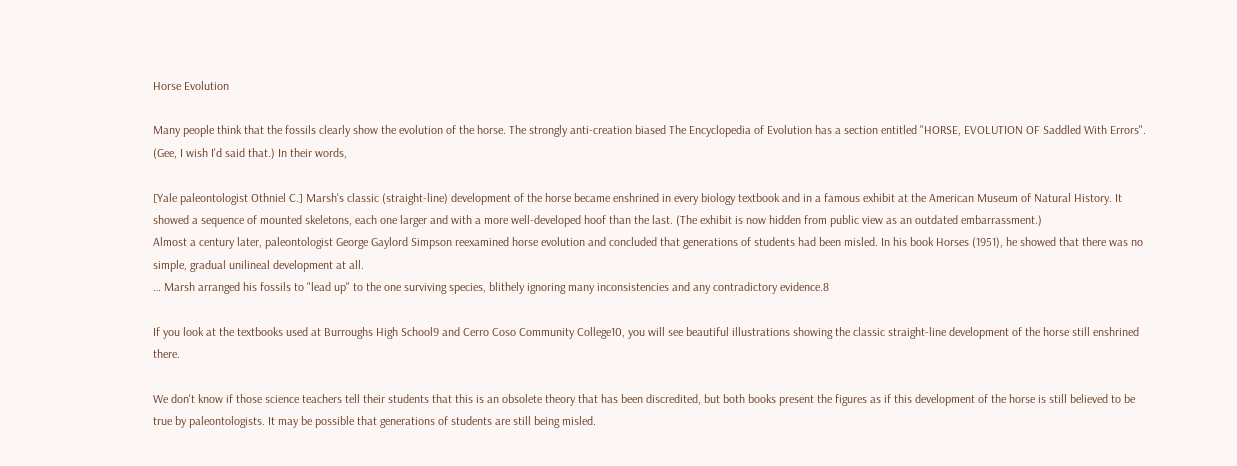Horse Evolution

Many people think that the fossils clearly show the evolution of the horse. The strongly anti-creation biased The Encyclopedia of Evolution has a section entitled "HORSE, EVOLUTION OF Saddled With Errors". (Gee, I wish I'd said that.) In their words,

[Yale paleontologist Othniel C.] Marsh's classic (straight-line) development of the horse became enshrined in every biology textbook and in a famous exhibit at the American Museum of Natural History. It showed a sequence of mounted skeletons, each one larger and with a more well-developed hoof than the last. (The exhibit is now hidden from public view as an outdated embarrassment.)
Almost a century later, paleontologist George Gaylord Simpson reexamined horse evolution and concluded that generations of students had been misled. In his book Horses (1951), he showed that there was no simple, gradual unilineal development at all.
… Marsh arranged his fossils to "lead up" to the one surviving species, blithely ignoring many inconsistencies and any contradictory evidence.8

If you look at the textbooks used at Burroughs High School9 and Cerro Coso Community College10, you will see beautiful illustrations showing the classic straight-line development of the horse still enshrined there.

We don't know if those science teachers tell their students that this is an obsolete theory that has been discredited, but both books present the figures as if this development of the horse is still believed to be true by paleontologists. It may be possible that generations of students are still being misled.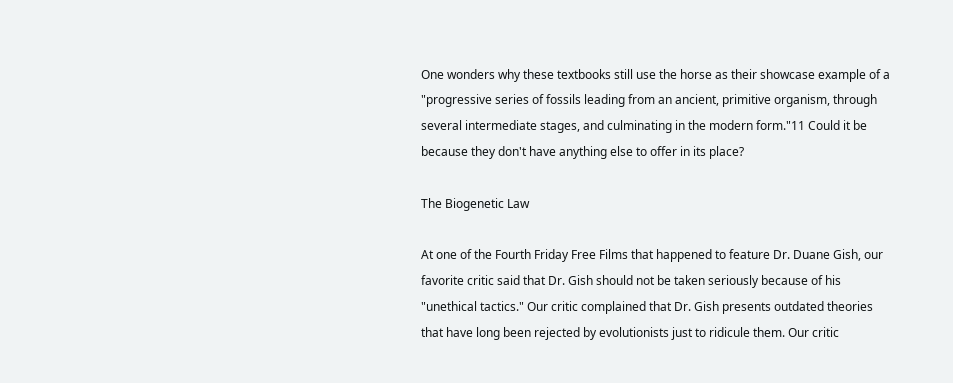One wonders why these textbooks still use the horse as their showcase example of a "progressive series of fossils leading from an ancient, primitive organism, through several intermediate stages, and culminating in the modern form."11 Could it be because they don't have anything else to offer in its place?

The Biogenetic Law

At one of the Fourth Friday Free Films that happened to feature Dr. Duane Gish, our favorite critic said that Dr. Gish should not be taken seriously because of his "unethical tactics." Our critic complained that Dr. Gish presents outdated theories that have long been rejected by evolutionists just to ridicule them. Our critic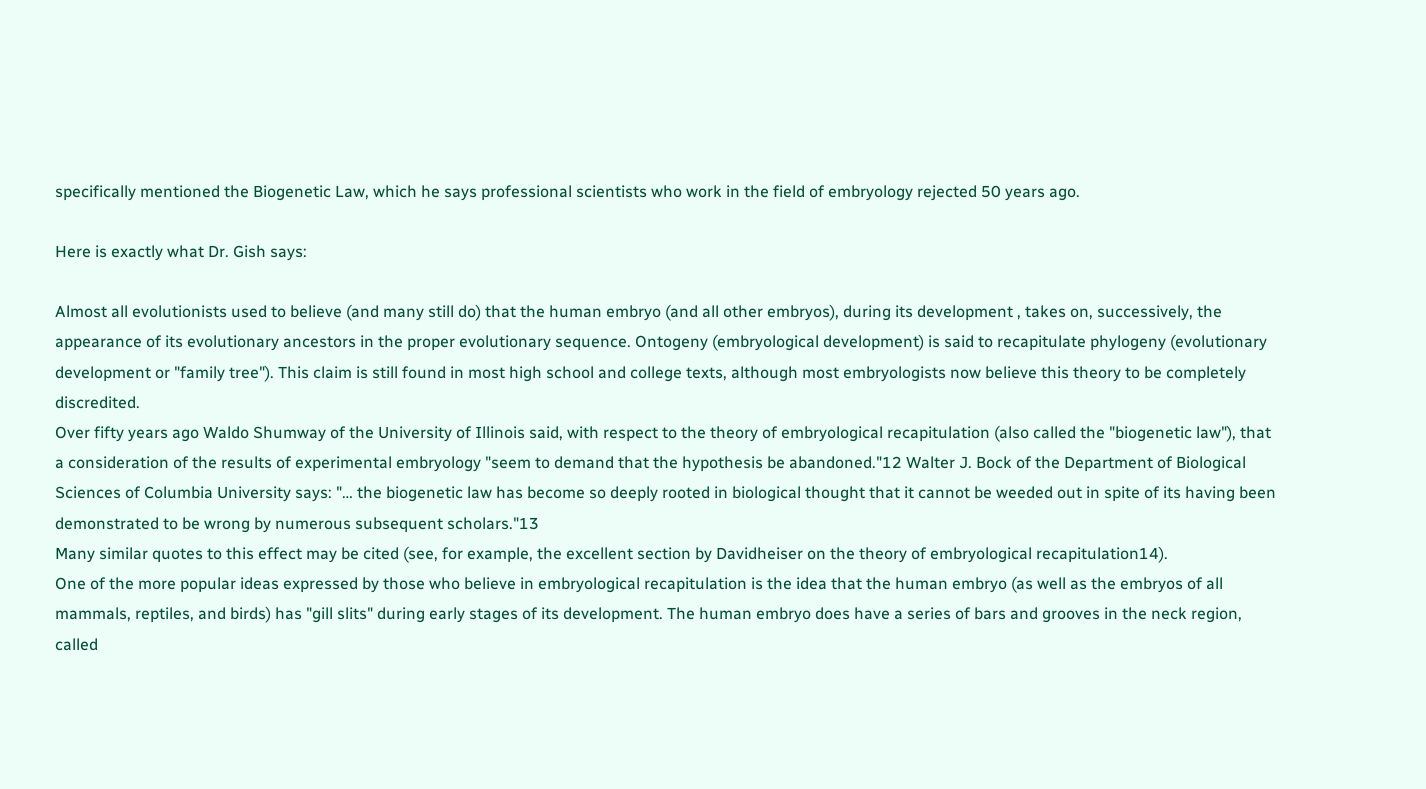specifically mentioned the Biogenetic Law, which he says professional scientists who work in the field of embryology rejected 50 years ago.

Here is exactly what Dr. Gish says:

Almost all evolutionists used to believe (and many still do) that the human embryo (and all other embryos), during its development , takes on, successively, the appearance of its evolutionary ancestors in the proper evolutionary sequence. Ontogeny (embryological development) is said to recapitulate phylogeny (evolutionary development or "family tree"). This claim is still found in most high school and college texts, although most embryologists now believe this theory to be completely discredited.
Over fifty years ago Waldo Shumway of the University of Illinois said, with respect to the theory of embryological recapitulation (also called the "biogenetic law"), that a consideration of the results of experimental embryology "seem to demand that the hypothesis be abandoned."12 Walter J. Bock of the Department of Biological Sciences of Columbia University says: "… the biogenetic law has become so deeply rooted in biological thought that it cannot be weeded out in spite of its having been demonstrated to be wrong by numerous subsequent scholars."13
Many similar quotes to this effect may be cited (see, for example, the excellent section by Davidheiser on the theory of embryological recapitulation14).
One of the more popular ideas expressed by those who believe in embryological recapitulation is the idea that the human embryo (as well as the embryos of all mammals, reptiles, and birds) has "gill slits" during early stages of its development. The human embryo does have a series of bars and grooves in the neck region, called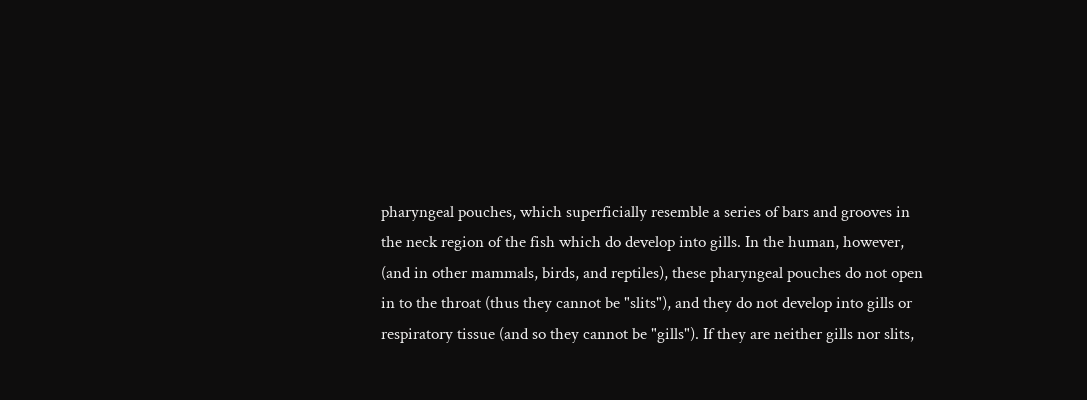pharyngeal pouches, which superficially resemble a series of bars and grooves in the neck region of the fish which do develop into gills. In the human, however, (and in other mammals, birds, and reptiles), these pharyngeal pouches do not open in to the throat (thus they cannot be "slits"), and they do not develop into gills or respiratory tissue (and so they cannot be "gills"). If they are neither gills nor slits,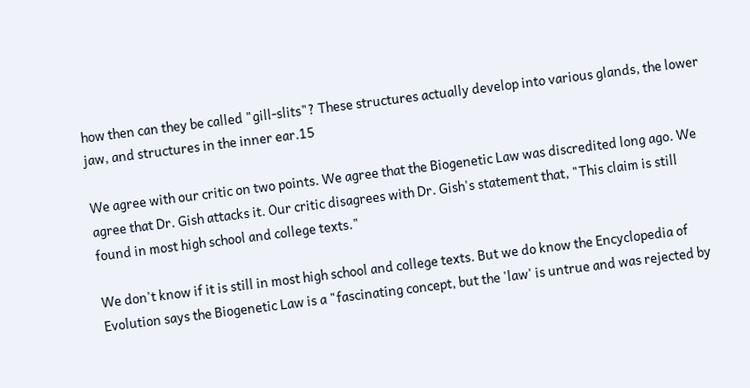how then can they be called "gill-slits"? These structures actually develop into various glands, the lower jaw, and structures in the inner ear.15

We agree with our critic on two points. We agree that the Biogenetic Law was discredited long ago. We agree that Dr. Gish attacks it. Our critic disagrees with Dr. Gish's statement that, "This claim is still found in most high school and college texts."

We don't know if it is still in most high school and college texts. But we do know the Encyclopedia of Evolution says the Biogenetic Law is a "fascinating concept, but the 'law' is untrue and was rejected by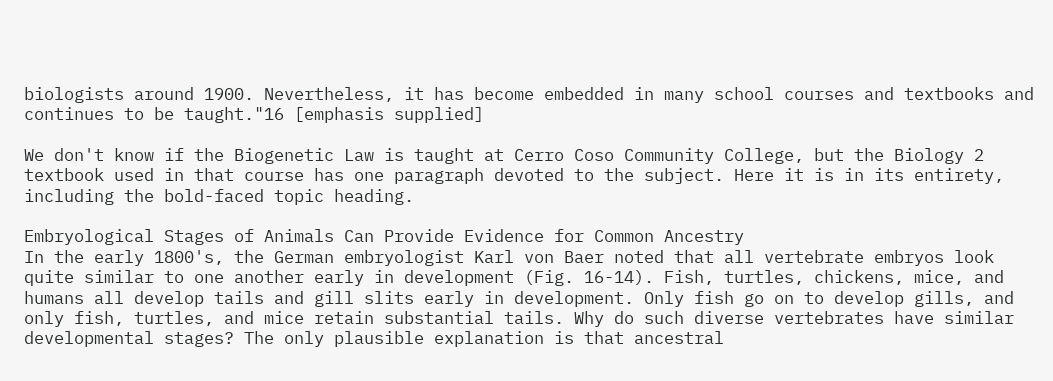biologists around 1900. Nevertheless, it has become embedded in many school courses and textbooks and continues to be taught."16 [emphasis supplied]

We don't know if the Biogenetic Law is taught at Cerro Coso Community College, but the Biology 2 textbook used in that course has one paragraph devoted to the subject. Here it is in its entirety, including the bold-faced topic heading.

Embryological Stages of Animals Can Provide Evidence for Common Ancestry
In the early 1800's, the German embryologist Karl von Baer noted that all vertebrate embryos look quite similar to one another early in development (Fig. 16-14). Fish, turtles, chickens, mice, and humans all develop tails and gill slits early in development. Only fish go on to develop gills, and only fish, turtles, and mice retain substantial tails. Why do such diverse vertebrates have similar developmental stages? The only plausible explanation is that ancestral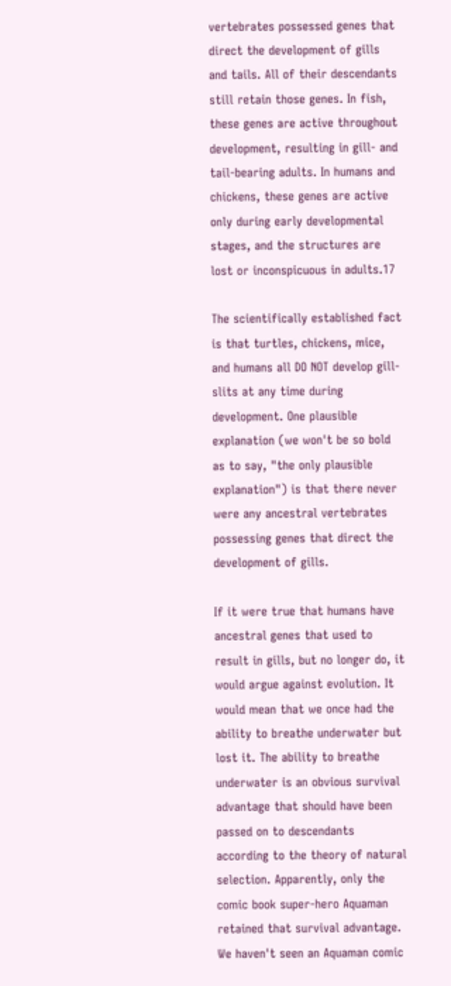vertebrates possessed genes that direct the development of gills and tails. All of their descendants still retain those genes. In fish, these genes are active throughout development, resulting in gill- and tail-bearing adults. In humans and chickens, these genes are active only during early developmental stages, and the structures are lost or inconspicuous in adults.17

The scientifically established fact is that turtles, chickens, mice, and humans all DO NOT develop gill-slits at any time during development. One plausible explanation (we won't be so bold as to say, "the only plausible explanation") is that there never were any ancestral vertebrates possessing genes that direct the development of gills.

If it were true that humans have ancestral genes that used to result in gills, but no longer do, it would argue against evolution. It would mean that we once had the ability to breathe underwater but lost it. The ability to breathe underwater is an obvious survival advantage that should have been passed on to descendants according to the theory of natural selection. Apparently, only the comic book super-hero Aquaman retained that survival advantage. We haven't seen an Aquaman comic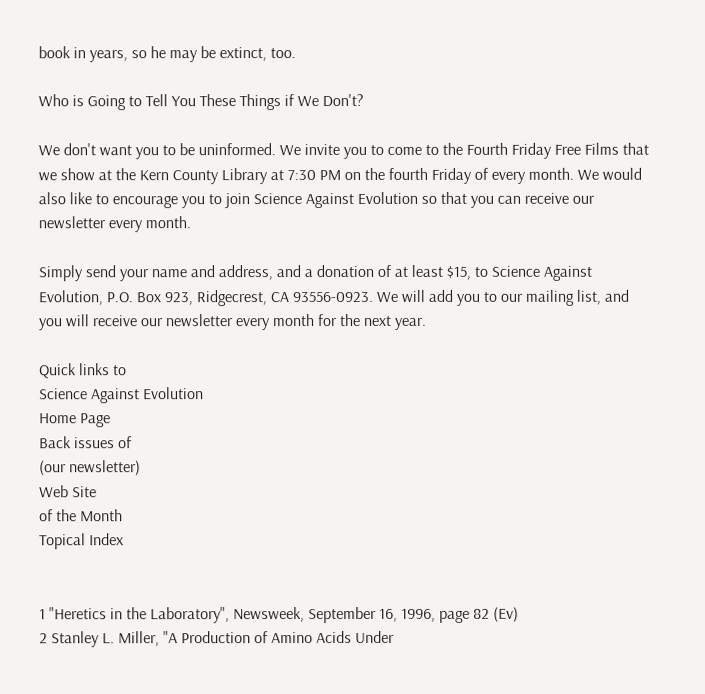book in years, so he may be extinct, too.

Who is Going to Tell You These Things if We Don't?

We don't want you to be uninformed. We invite you to come to the Fourth Friday Free Films that we show at the Kern County Library at 7:30 PM on the fourth Friday of every month. We would also like to encourage you to join Science Against Evolution so that you can receive our newsletter every month.

Simply send your name and address, and a donation of at least $15, to Science Against Evolution, P.O. Box 923, Ridgecrest, CA 93556-0923. We will add you to our mailing list, and you will receive our newsletter every month for the next year.

Quick links to
Science Against Evolution
Home Page
Back issues of
(our newsletter)
Web Site
of the Month
Topical Index


1 "Heretics in the Laboratory", Newsweek, September 16, 1996, page 82 (Ev)
2 Stanley L. Miller, "A Production of Amino Acids Under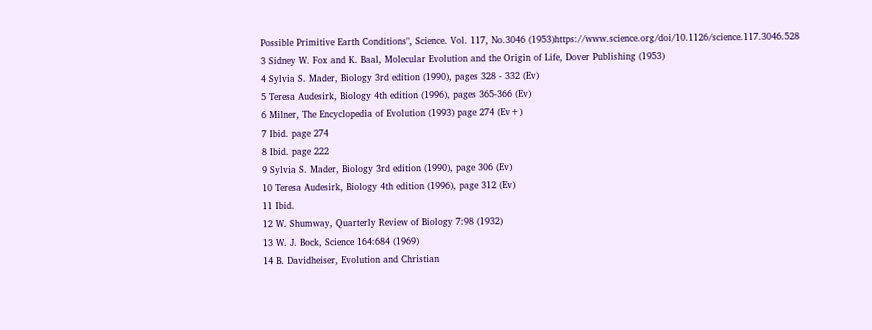Possible Primitive Earth Conditions", Science. Vol. 117, No.3046 (1953)https://www.science.org/doi/10.1126/science.117.3046.528
3 Sidney W. Fox and K. Baal, Molecular Evolution and the Origin of Life, Dover Publishing (1953)
4 Sylvia S. Mader, Biology 3rd edition (1990), pages 328 - 332 (Ev)
5 Teresa Audesirk, Biology 4th edition (1996), pages 365-366 (Ev)
6 Milner, The Encyclopedia of Evolution (1993) page 274 (Ev+)
7 Ibid. page 274
8 Ibid. page 222
9 Sylvia S. Mader, Biology 3rd edition (1990), page 306 (Ev)
10 Teresa Audesirk, Biology 4th edition (1996), page 312 (Ev)
11 Ibid.
12 W. Shumway, Quarterly Review of Biology 7:98 (1932)
13 W. J. Bock, Science 164:684 (1969)
14 B. Davidheiser, Evolution and Christian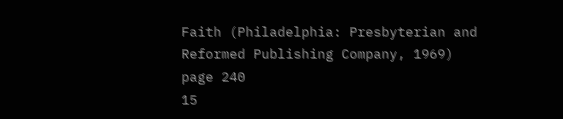Faith (Philadelphia: Presbyterian and Reformed Publishing Company, 1969) page 240
15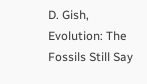D. Gish, Evolution: The Fossils Still Say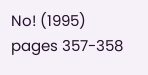No! (1995) pages 357-358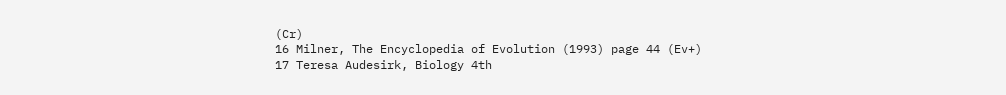(Cr)
16 Milner, The Encyclopedia of Evolution (1993) page 44 (Ev+)
17 Teresa Audesirk, Biology 4th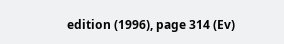edition (1996), page 314 (Ev)